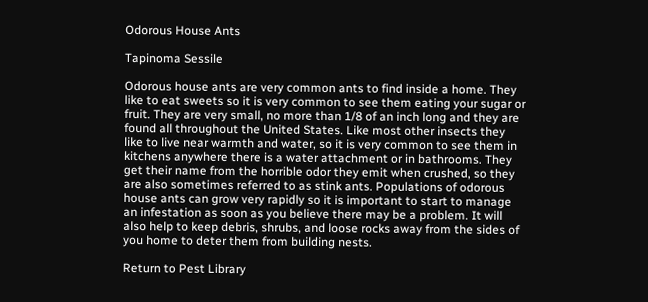Odorous House Ants

Tapinoma Sessile

Odorous house ants are very common ants to find inside a home. They like to eat sweets so it is very common to see them eating your sugar or fruit. They are very small, no more than 1/8 of an inch long and they are found all throughout the United States. Like most other insects they like to live near warmth and water, so it is very common to see them in kitchens anywhere there is a water attachment or in bathrooms. They get their name from the horrible odor they emit when crushed, so they are also sometimes referred to as stink ants. Populations of odorous house ants can grow very rapidly so it is important to start to manage an infestation as soon as you believe there may be a problem. It will also help to keep debris, shrubs, and loose rocks away from the sides of you home to deter them from building nests.

Return to Pest Library